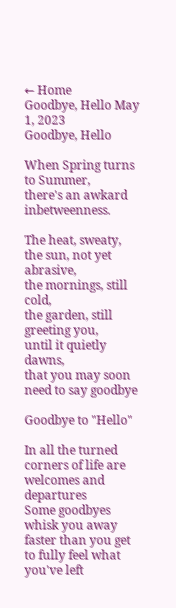← Home
Goodbye, Hello May 1, 2023
Goodbye, Hello

When Spring turns to Summer,
there's an awkard inbetweenness.

The heat, sweaty,
the sun, not yet abrasive,
the mornings, still cold,
the garden, still greeting you,
until it quietly dawns,
that you may soon need to say goodbye

Goodbye to "Hello"

In all the turned corners of life are welcomes and departures
Some goodbyes whisk you away faster than you get to fully feel what you've left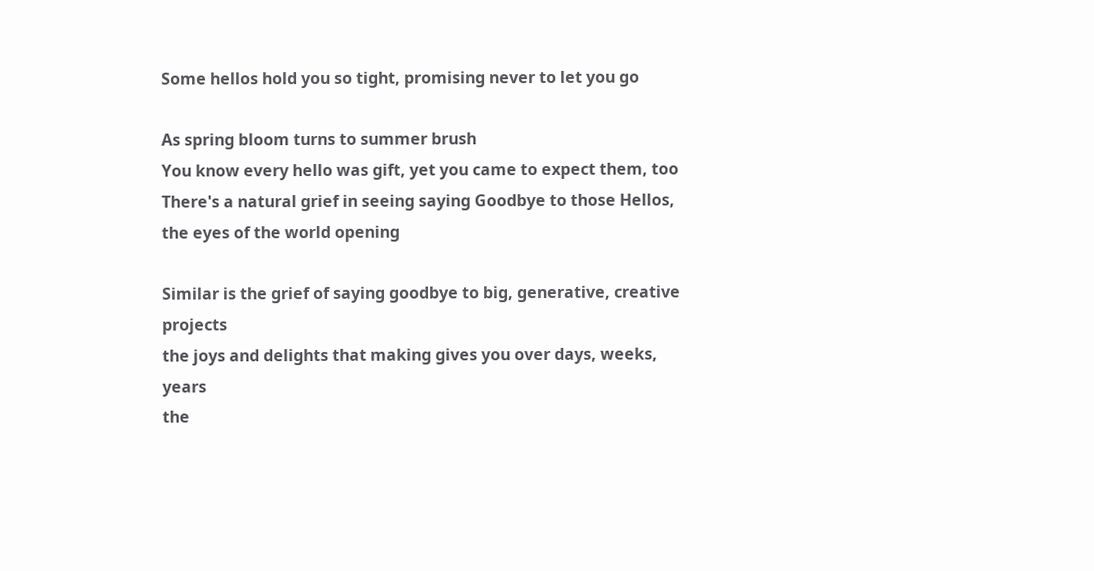Some hellos hold you so tight, promising never to let you go

As spring bloom turns to summer brush
You know every hello was gift, yet you came to expect them, too
There's a natural grief in seeing saying Goodbye to those Hellos, the eyes of the world opening

Similar is the grief of saying goodbye to big, generative, creative projects
the joys and delights that making gives you over days, weeks, years
the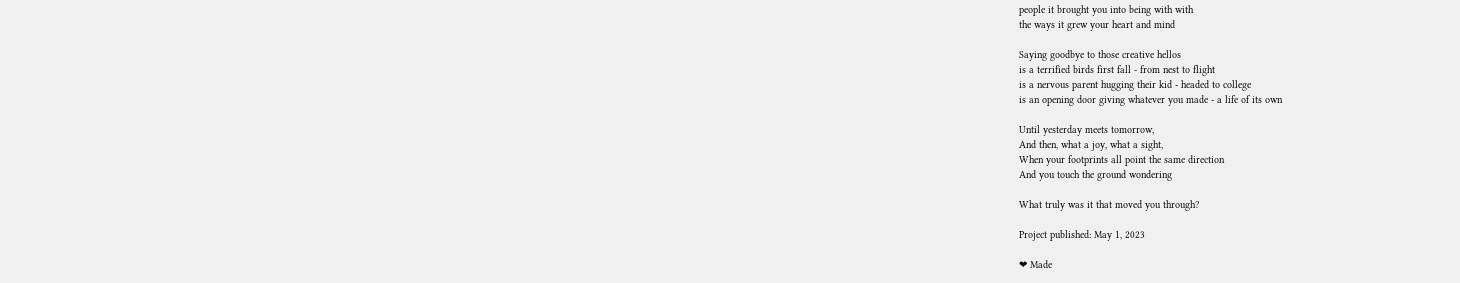people it brought you into being with with
the ways it grew your heart and mind

Saying goodbye to those creative hellos
is a terrified birds first fall - from nest to flight
is a nervous parent hugging their kid - headed to college
is an opening door giving whatever you made - a life of its own

Until yesterday meets tomorrow,
And then, what a joy, what a sight,
When your footprints all point the same direction
And you touch the ground wondering

What truly was it that moved you through?

Project published: May 1, 2023

❤ Made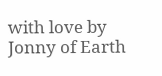with love by Jonny of Earth